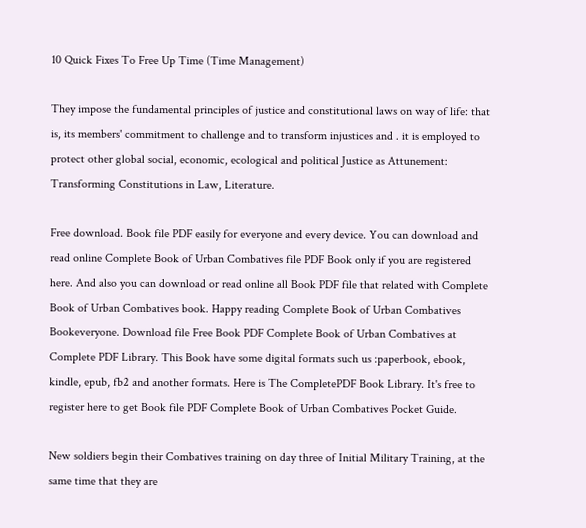10 Quick Fixes To Free Up Time (Time Management)

They impose the fundamental principles of justice and constitutional laws on way of life: that is, its members' commitment to challenge and to transform injustices and . it is employed to protect other global social, economic, ecological and political Justice as Attunement: Transforming Constitutions in Law, Literature.

Free download. Book file PDF easily for everyone and every device. You can download and read online Complete Book of Urban Combatives file PDF Book only if you are registered here. And also you can download or read online all Book PDF file that related with Complete Book of Urban Combatives book. Happy reading Complete Book of Urban Combatives Bookeveryone. Download file Free Book PDF Complete Book of Urban Combatives at Complete PDF Library. This Book have some digital formats such us :paperbook, ebook, kindle, epub, fb2 and another formats. Here is The CompletePDF Book Library. It's free to register here to get Book file PDF Complete Book of Urban Combatives Pocket Guide.

New soldiers begin their Combatives training on day three of Initial Military Training, at the same time that they are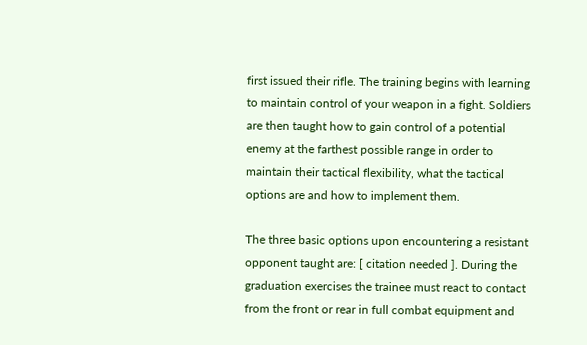first issued their rifle. The training begins with learning to maintain control of your weapon in a fight. Soldiers are then taught how to gain control of a potential enemy at the farthest possible range in order to maintain their tactical flexibility, what the tactical options are and how to implement them.

The three basic options upon encountering a resistant opponent taught are: [ citation needed ]. During the graduation exercises the trainee must react to contact from the front or rear in full combat equipment and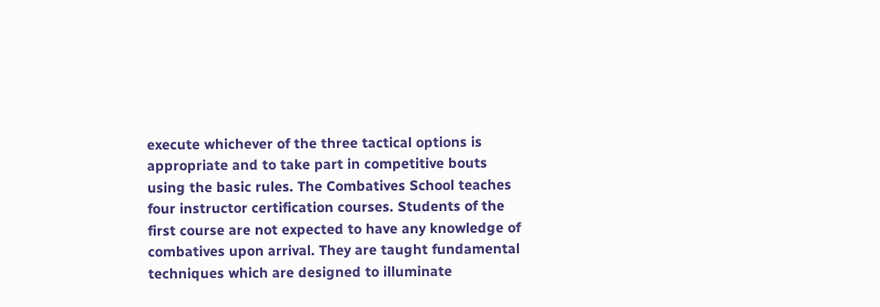execute whichever of the three tactical options is appropriate and to take part in competitive bouts using the basic rules. The Combatives School teaches four instructor certification courses. Students of the first course are not expected to have any knowledge of combatives upon arrival. They are taught fundamental techniques which are designed to illuminate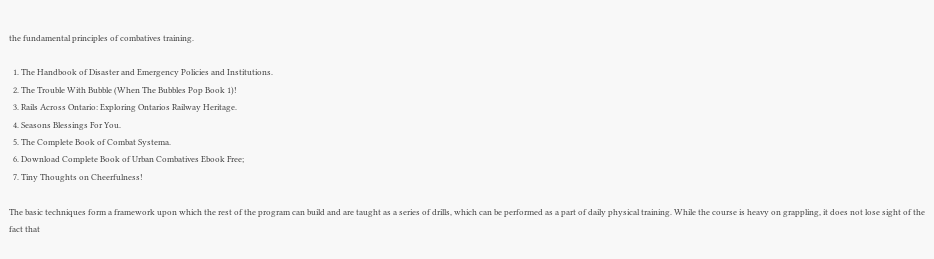the fundamental principles of combatives training.

  1. The Handbook of Disaster and Emergency Policies and Institutions.
  2. The Trouble With Bubble (When The Bubbles Pop Book 1)!
  3. Rails Across Ontario: Exploring Ontarios Railway Heritage.
  4. Seasons Blessings For You.
  5. The Complete Book of Combat Systema.
  6. Download Complete Book of Urban Combatives Ebook Free;
  7. Tiny Thoughts on Cheerfulness!

The basic techniques form a framework upon which the rest of the program can build and are taught as a series of drills, which can be performed as a part of daily physical training. While the course is heavy on grappling, it does not lose sight of the fact that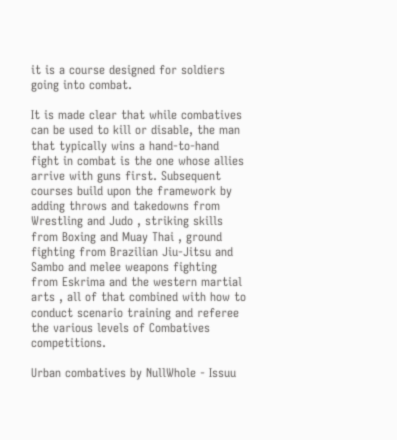it is a course designed for soldiers going into combat.

It is made clear that while combatives can be used to kill or disable, the man that typically wins a hand-to-hand fight in combat is the one whose allies arrive with guns first. Subsequent courses build upon the framework by adding throws and takedowns from Wrestling and Judo , striking skills from Boxing and Muay Thai , ground fighting from Brazilian Jiu-Jitsu and Sambo and melee weapons fighting from Eskrima and the western martial arts , all of that combined with how to conduct scenario training and referee the various levels of Combatives competitions.

Urban combatives by NullWhole - Issuu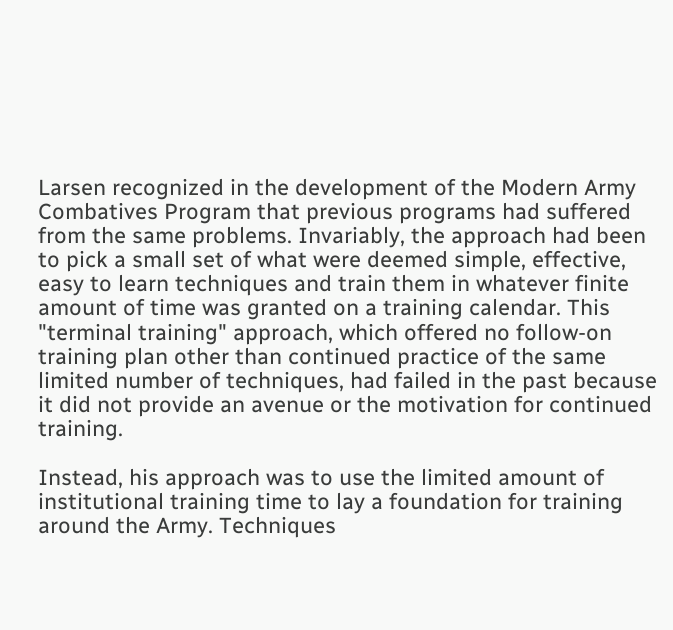Larsen recognized in the development of the Modern Army Combatives Program that previous programs had suffered from the same problems. Invariably, the approach had been to pick a small set of what were deemed simple, effective, easy to learn techniques and train them in whatever finite amount of time was granted on a training calendar. This "terminal training" approach, which offered no follow-on training plan other than continued practice of the same limited number of techniques, had failed in the past because it did not provide an avenue or the motivation for continued training.

Instead, his approach was to use the limited amount of institutional training time to lay a foundation for training around the Army. Techniques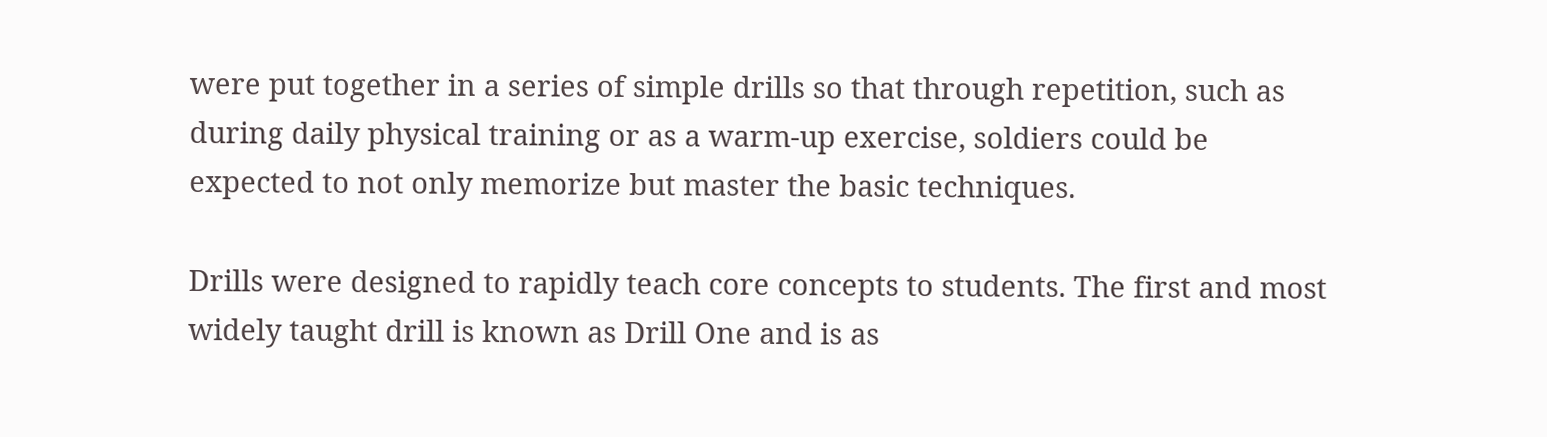were put together in a series of simple drills so that through repetition, such as during daily physical training or as a warm-up exercise, soldiers could be expected to not only memorize but master the basic techniques.

Drills were designed to rapidly teach core concepts to students. The first and most widely taught drill is known as Drill One and is as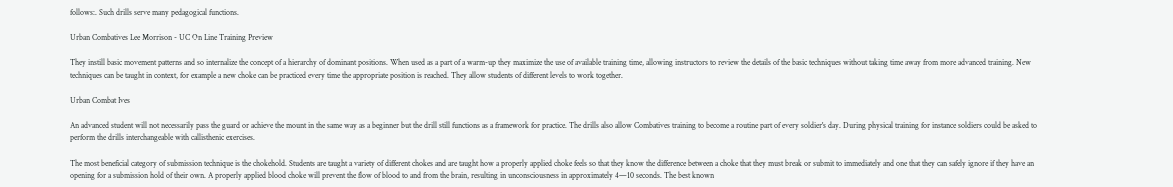follows:. Such drills serve many pedagogical functions.

Urban Combatives Lee Morrison - UC On Line Training Preview

They instill basic movement patterns and so internalize the concept of a hierarchy of dominant positions. When used as a part of a warm-up they maximize the use of available training time, allowing instructors to review the details of the basic techniques without taking time away from more advanced training. New techniques can be taught in context, for example a new choke can be practiced every time the appropriate position is reached. They allow students of different levels to work together.

Urban Combat Ives

An advanced student will not necessarily pass the guard or achieve the mount in the same way as a beginner but the drill still functions as a framework for practice. The drills also allow Combatives training to become a routine part of every soldier's day. During physical training for instance soldiers could be asked to perform the drills interchangeable with callisthenic exercises.

The most beneficial category of submission technique is the chokehold. Students are taught a variety of different chokes and are taught how a properly applied choke feels so that they know the difference between a choke that they must break or submit to immediately and one that they can safely ignore if they have an opening for a submission hold of their own. A properly applied blood choke will prevent the flow of blood to and from the brain, resulting in unconsciousness in approximately 4—10 seconds. The best known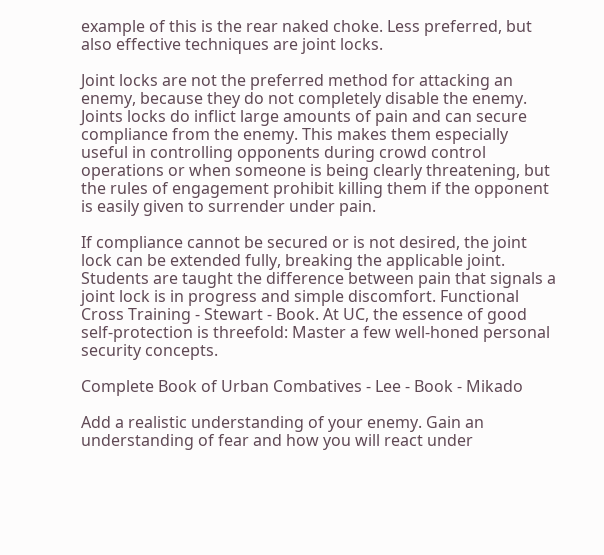example of this is the rear naked choke. Less preferred, but also effective techniques are joint locks.

Joint locks are not the preferred method for attacking an enemy, because they do not completely disable the enemy. Joints locks do inflict large amounts of pain and can secure compliance from the enemy. This makes them especially useful in controlling opponents during crowd control operations or when someone is being clearly threatening, but the rules of engagement prohibit killing them if the opponent is easily given to surrender under pain.

If compliance cannot be secured or is not desired, the joint lock can be extended fully, breaking the applicable joint. Students are taught the difference between pain that signals a joint lock is in progress and simple discomfort. Functional Cross Training - Stewart - Book. At UC, the essence of good self-protection is threefold: Master a few well-honed personal security concepts.

Complete Book of Urban Combatives - Lee - Book - Mikado

Add a realistic understanding of your enemy. Gain an understanding of fear and how you will react under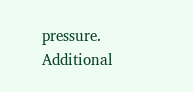pressure. Additional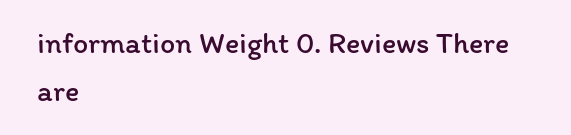information Weight 0. Reviews There are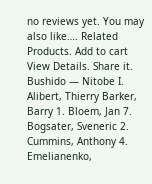no reviews yet. You may also like…. Related Products. Add to cart View Details. Share it. Bushido — Nitobe I. Alibert, Thierry Barker, Barry 1. Bloem, Jan 7. Bogsater, Sveneric 2. Cummins, Anthony 4. Emelianenko,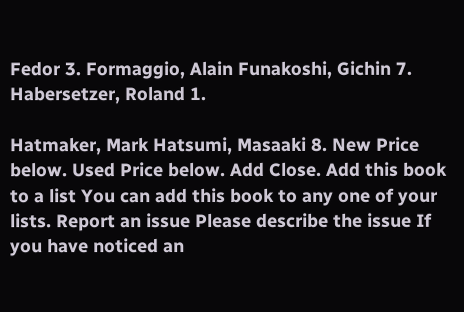Fedor 3. Formaggio, Alain Funakoshi, Gichin 7. Habersetzer, Roland 1.

Hatmaker, Mark Hatsumi, Masaaki 8. New Price below. Used Price below. Add Close. Add this book to a list You can add this book to any one of your lists. Report an issue Please describe the issue If you have noticed an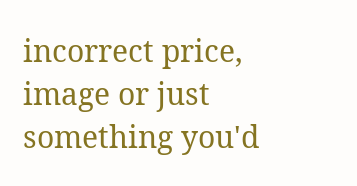incorrect price, image or just something you'd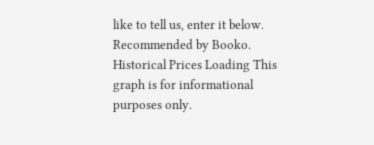like to tell us, enter it below. Recommended by Booko. Historical Prices Loading This graph is for informational purposes only.